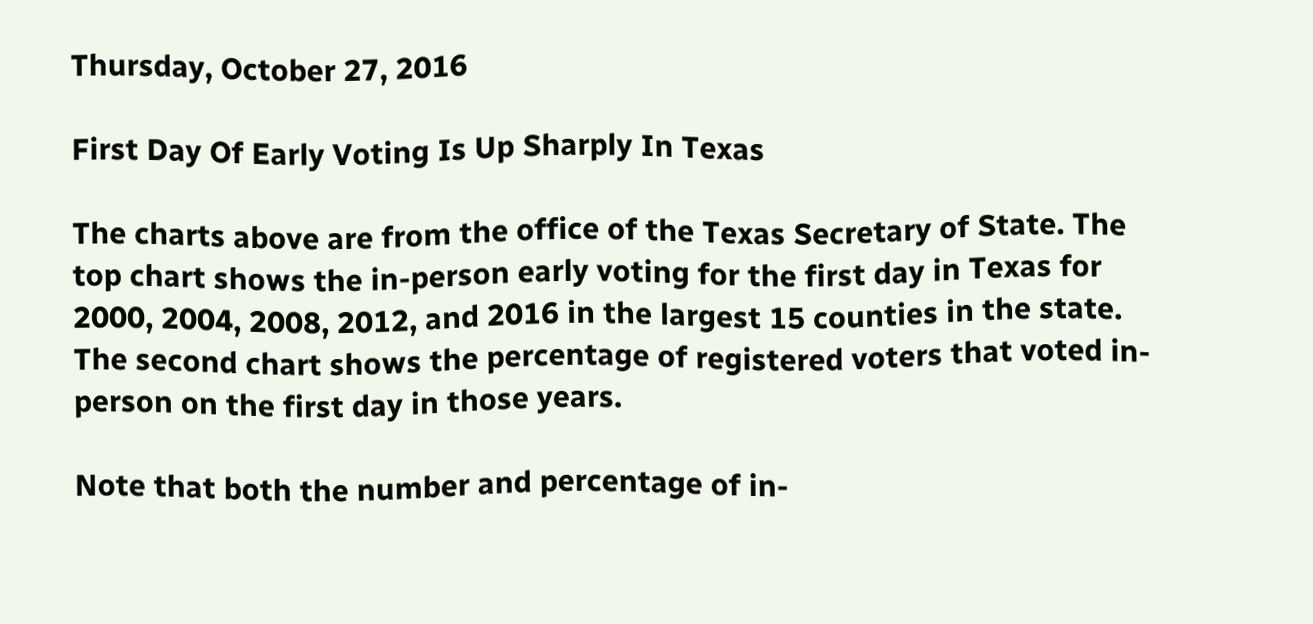Thursday, October 27, 2016

First Day Of Early Voting Is Up Sharply In Texas

The charts above are from the office of the Texas Secretary of State. The top chart shows the in-person early voting for the first day in Texas for 2000, 2004, 2008, 2012, and 2016 in the largest 15 counties in the state. The second chart shows the percentage of registered voters that voted in-person on the first day in those years.

Note that both the number and percentage of in-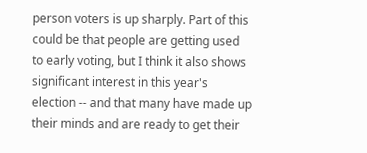person voters is up sharply. Part of this could be that people are getting used to early voting, but I think it also shows significant interest in this year's election -- and that many have made up their minds and are ready to get their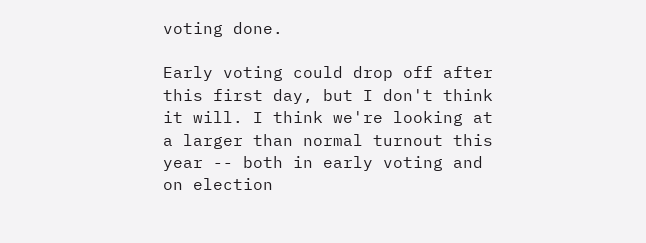voting done.

Early voting could drop off after this first day, but I don't think it will. I think we're looking at a larger than normal turnout this year -- both in early voting and on election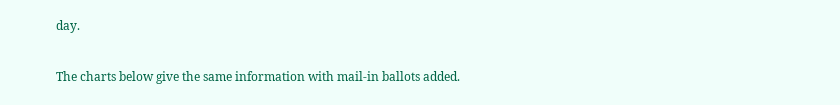day.

The charts below give the same information with mail-in ballots added.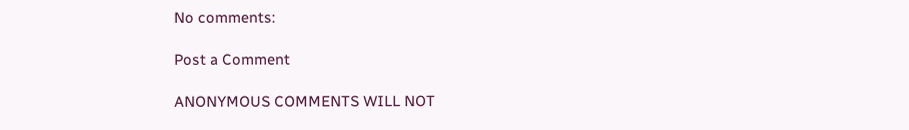No comments:

Post a Comment

ANONYMOUS COMMENTS WILL NOT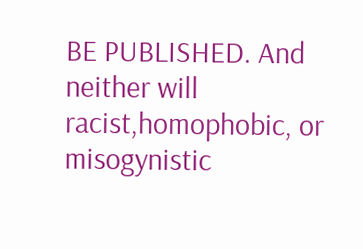BE PUBLISHED. And neither will racist,homophobic, or misogynistic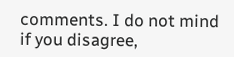comments. I do not mind if you disagree,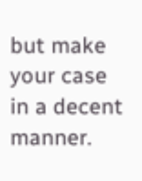but make your case in a decent manner.